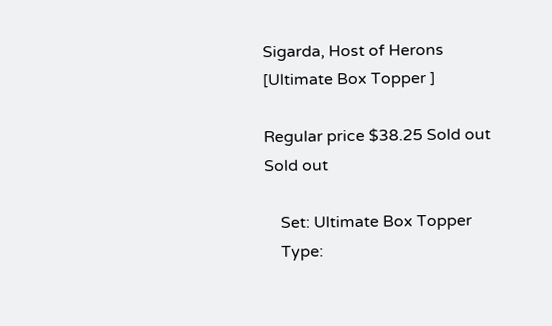Sigarda, Host of Herons
[Ultimate Box Topper ]

Regular price $38.25 Sold out
Sold out

    Set: Ultimate Box Topper
    Type: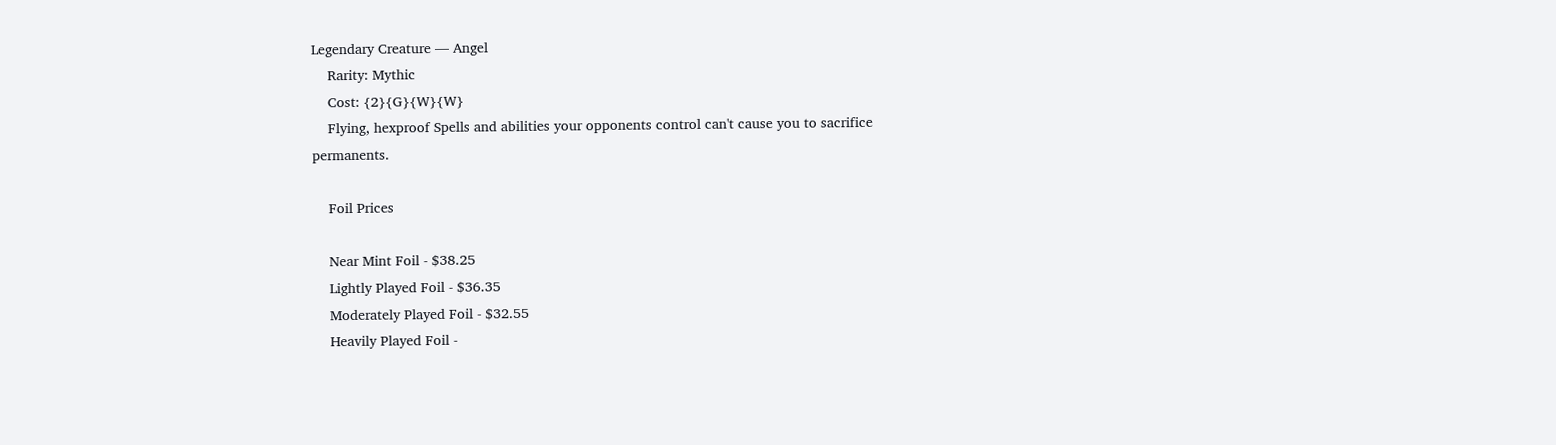Legendary Creature — Angel
    Rarity: Mythic
    Cost: {2}{G}{W}{W}
    Flying, hexproof Spells and abilities your opponents control can't cause you to sacrifice permanents.

    Foil Prices

    Near Mint Foil - $38.25
    Lightly Played Foil - $36.35
    Moderately Played Foil - $32.55
    Heavily Played Foil -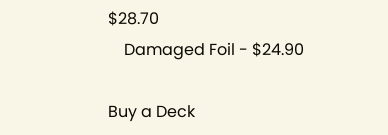$28.70
    Damaged Foil - $24.90

Buy a Deck